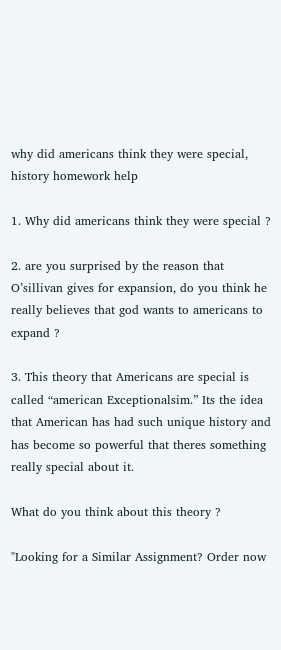why did americans think they were special, history homework help

1. Why did americans think they were special ?

2. are you surprised by the reason that O’sillivan gives for expansion, do you think he really believes that god wants to americans to expand ?

3. This theory that Americans are special is called “american Exceptionalsim.” Its the idea that American has had such unique history and has become so powerful that theres something really special about it.

What do you think about this theory ?

"Looking for a Similar Assignment? Order now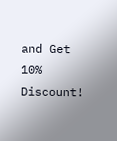and Get 10% Discount!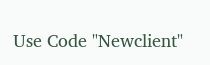Use Code "Newclient"